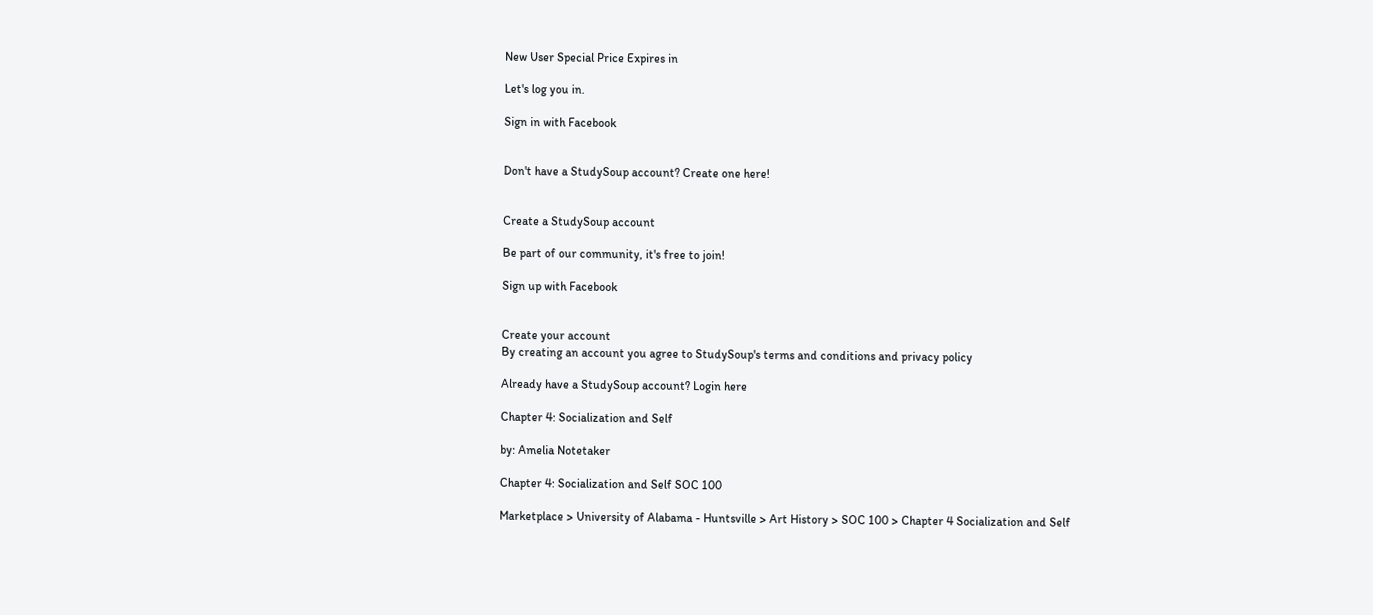New User Special Price Expires in

Let's log you in.

Sign in with Facebook


Don't have a StudySoup account? Create one here!


Create a StudySoup account

Be part of our community, it's free to join!

Sign up with Facebook


Create your account
By creating an account you agree to StudySoup's terms and conditions and privacy policy

Already have a StudySoup account? Login here

Chapter 4: Socialization and Self

by: Amelia Notetaker

Chapter 4: Socialization and Self SOC 100

Marketplace > University of Alabama - Huntsville > Art History > SOC 100 > Chapter 4 Socialization and Self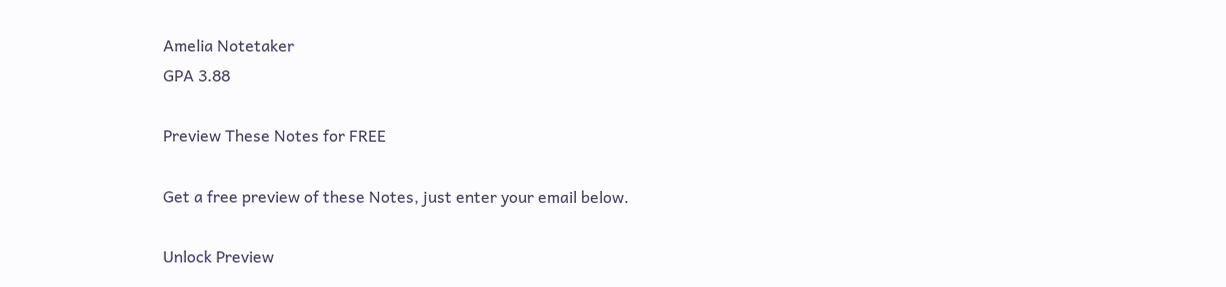Amelia Notetaker
GPA 3.88

Preview These Notes for FREE

Get a free preview of these Notes, just enter your email below.

Unlock Preview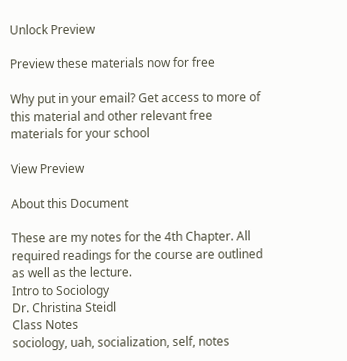Unlock Preview

Preview these materials now for free

Why put in your email? Get access to more of this material and other relevant free materials for your school

View Preview

About this Document

These are my notes for the 4th Chapter. All required readings for the course are outlined as well as the lecture.
Intro to Sociology
Dr. Christina Steidl
Class Notes
sociology, uah, socialization, self, notes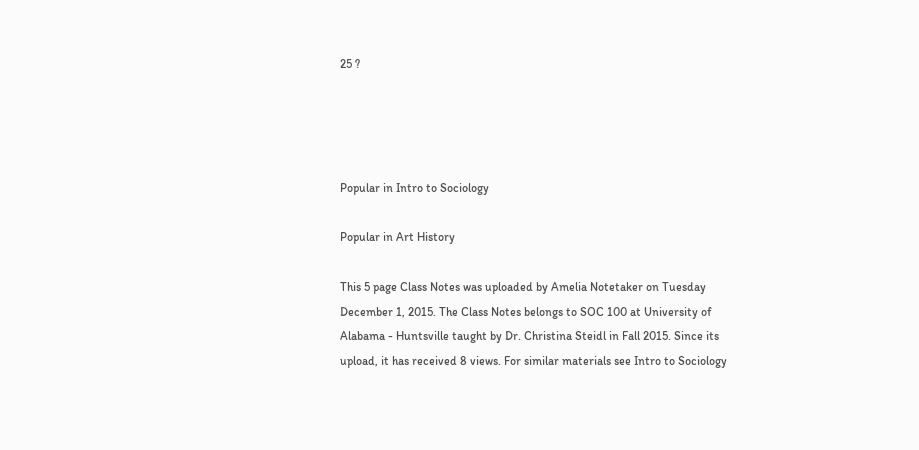25 ?




Popular in Intro to Sociology

Popular in Art History

This 5 page Class Notes was uploaded by Amelia Notetaker on Tuesday December 1, 2015. The Class Notes belongs to SOC 100 at University of Alabama - Huntsville taught by Dr. Christina Steidl in Fall 2015. Since its upload, it has received 8 views. For similar materials see Intro to Sociology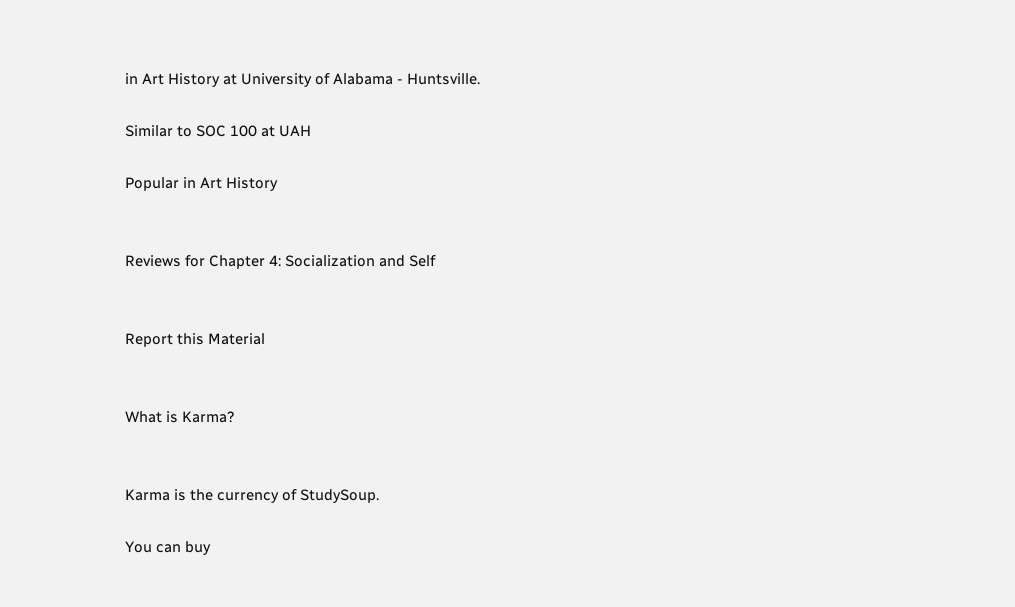in Art History at University of Alabama - Huntsville.

Similar to SOC 100 at UAH

Popular in Art History


Reviews for Chapter 4: Socialization and Self


Report this Material


What is Karma?


Karma is the currency of StudySoup.

You can buy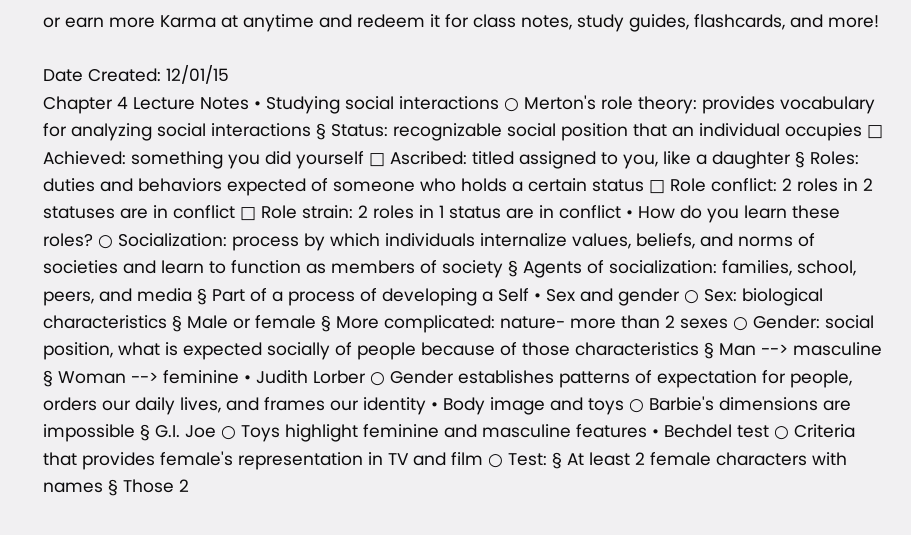or earn more Karma at anytime and redeem it for class notes, study guides, flashcards, and more!

Date Created: 12/01/15
Chapter 4 Lecture Notes • Studying social interactions ○ Merton's role theory: provides vocabulary for analyzing social interactions § Status: recognizable social position that an individual occupies □ Achieved: something you did yourself □ Ascribed: titled assigned to you, like a daughter § Roles: duties and behaviors expected of someone who holds a certain status □ Role conflict: 2 roles in 2 statuses are in conflict □ Role strain: 2 roles in 1 status are in conflict • How do you learn these roles? ○ Socialization: process by which individuals internalize values, beliefs, and norms of societies and learn to function as members of society § Agents of socialization: families, school, peers, and media § Part of a process of developing a Self • Sex and gender ○ Sex: biological characteristics § Male or female § More complicated: nature- more than 2 sexes ○ Gender: social position, what is expected socially of people because of those characteristics § Man --> masculine § Woman --> feminine • Judith Lorber ○ Gender establishes patterns of expectation for people, orders our daily lives, and frames our identity • Body image and toys ○ Barbie's dimensions are impossible § G.I. Joe ○ Toys highlight feminine and masculine features • Bechdel test ○ Criteria that provides female's representation in TV and film ○ Test: § At least 2 female characters with names § Those 2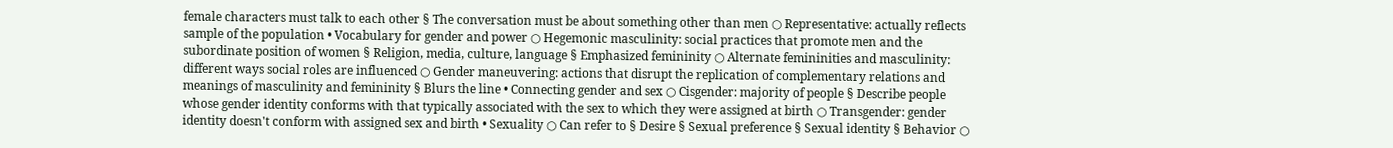female characters must talk to each other § The conversation must be about something other than men ○ Representative: actually reflects sample of the population • Vocabulary for gender and power ○ Hegemonic masculinity: social practices that promote men and the subordinate position of women § Religion, media, culture, language § Emphasized femininity ○ Alternate femininities and masculinity: different ways social roles are influenced ○ Gender maneuvering: actions that disrupt the replication of complementary relations and meanings of masculinity and femininity § Blurs the line • Connecting gender and sex ○ Cisgender: majority of people § Describe people whose gender identity conforms with that typically associated with the sex to which they were assigned at birth ○ Transgender: gender identity doesn't conform with assigned sex and birth • Sexuality ○ Can refer to § Desire § Sexual preference § Sexual identity § Behavior ○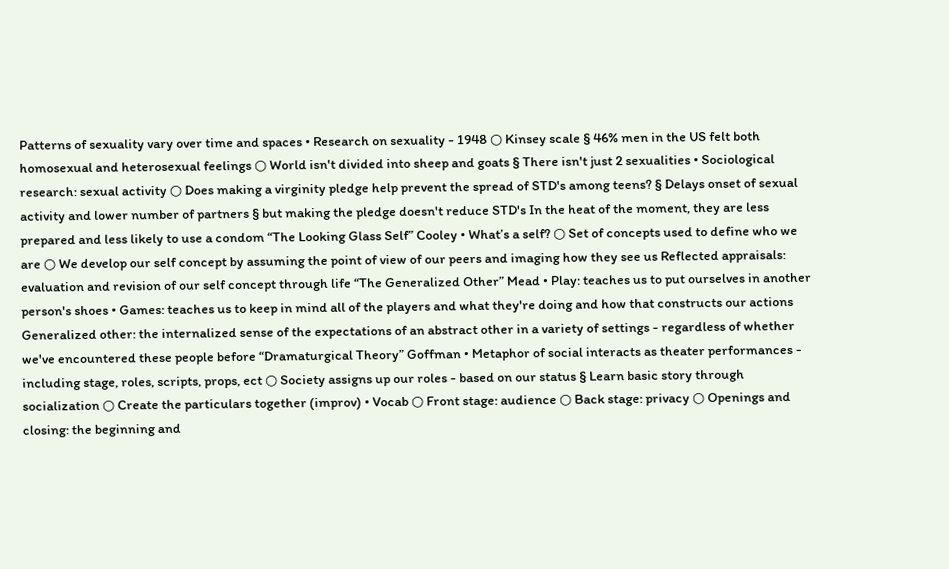Patterns of sexuality vary over time and spaces • Research on sexuality - 1948 ○ Kinsey scale § 46% men in the US felt both homosexual and heterosexual feelings ○ World isn't divided into sheep and goats § There isn't just 2 sexualities • Sociological research: sexual activity ○ Does making a virginity pledge help prevent the spread of STD's among teens? § Delays onset of sexual activity and lower number of partners § but making the pledge doesn't reduce STD's In the heat of the moment, they are less prepared and less likely to use a condom “The Looking Glass Self” Cooley • What’s a self? ○ Set of concepts used to define who we are ○ We develop our self concept by assuming the point of view of our peers and imaging how they see us Reflected appraisals: evaluation and revision of our self concept through life “The Generalized Other” Mead • Play: teaches us to put ourselves in another person's shoes • Games: teaches us to keep in mind all of the players and what they're doing and how that constructs our actions Generalized other: the internalized sense of the expectations of an abstract other in a variety of settings - regardless of whether we've encountered these people before “Dramaturgical Theory” Goffman • Metaphor of social interacts as theater performances - including stage, roles, scripts, props, ect ○ Society assigns up our roles - based on our status § Learn basic story through socialization ○ Create the particulars together (improv) • Vocab ○ Front stage: audience ○ Back stage: privacy ○ Openings and closing: the beginning and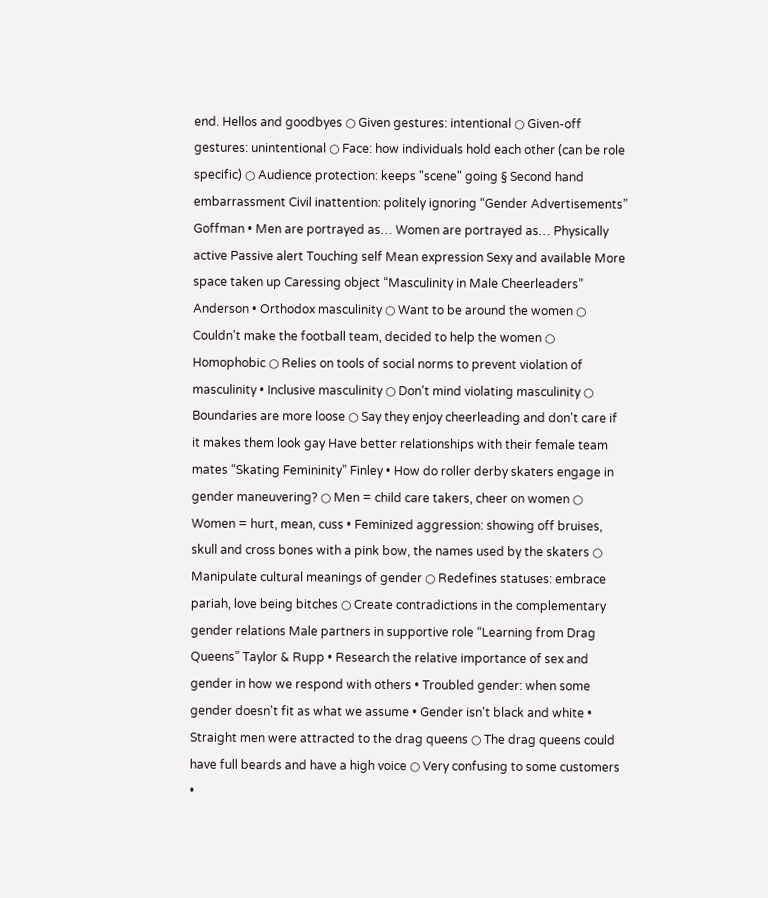end. Hellos and goodbyes ○ Given gestures: intentional ○ Given-off gestures: unintentional ○ Face: how individuals hold each other (can be role specific) ○ Audience protection: keeps "scene" going § Second hand embarrassment Civil inattention: politely ignoring “Gender Advertisements” Goffman • Men are portrayed as… Women are portrayed as… Physically active Passive alert Touching self Mean expression Sexy and available More space taken up Caressing object “Masculinity in Male Cheerleaders” Anderson • Orthodox masculinity ○ Want to be around the women ○ Couldn't make the football team, decided to help the women ○ Homophobic ○ Relies on tools of social norms to prevent violation of masculinity • Inclusive masculinity ○ Don't mind violating masculinity ○ Boundaries are more loose ○ Say they enjoy cheerleading and don't care if it makes them look gay Have better relationships with their female team mates “Skating Femininity” Finley • How do roller derby skaters engage in gender maneuvering? ○ Men = child care takers, cheer on women ○ Women = hurt, mean, cuss • Feminized aggression: showing off bruises, skull and cross bones with a pink bow, the names used by the skaters ○ Manipulate cultural meanings of gender ○ Redefines statuses: embrace pariah, love being bitches ○ Create contradictions in the complementary gender relations Male partners in supportive role “Learning from Drag Queens” Taylor & Rupp • Research the relative importance of sex and gender in how we respond with others • Troubled gender: when some gender doesn't fit as what we assume • Gender isn't black and white • Straight men were attracted to the drag queens ○ The drag queens could have full beards and have a high voice ○ Very confusing to some customers •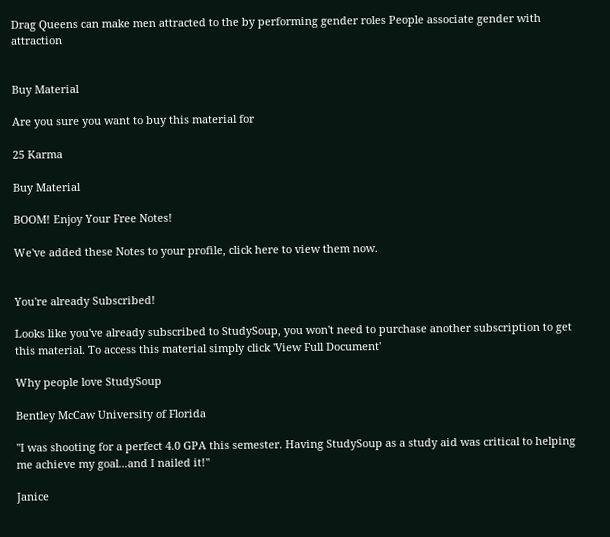Drag Queens can make men attracted to the by performing gender roles People associate gender with attraction


Buy Material

Are you sure you want to buy this material for

25 Karma

Buy Material

BOOM! Enjoy Your Free Notes!

We've added these Notes to your profile, click here to view them now.


You're already Subscribed!

Looks like you've already subscribed to StudySoup, you won't need to purchase another subscription to get this material. To access this material simply click 'View Full Document'

Why people love StudySoup

Bentley McCaw University of Florida

"I was shooting for a perfect 4.0 GPA this semester. Having StudySoup as a study aid was critical to helping me achieve my goal...and I nailed it!"

Janice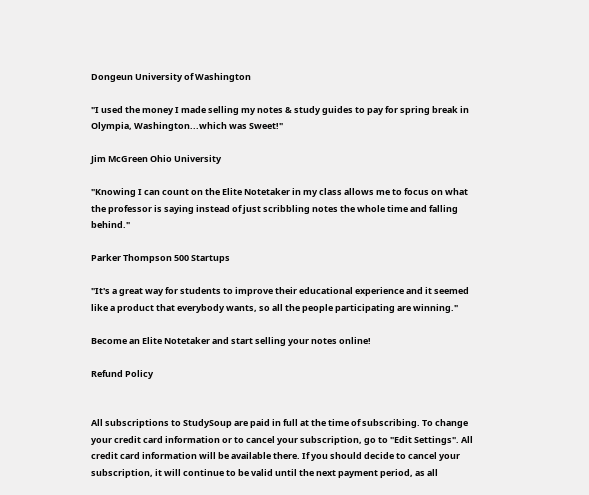Dongeun University of Washington

"I used the money I made selling my notes & study guides to pay for spring break in Olympia, Washington...which was Sweet!"

Jim McGreen Ohio University

"Knowing I can count on the Elite Notetaker in my class allows me to focus on what the professor is saying instead of just scribbling notes the whole time and falling behind."

Parker Thompson 500 Startups

"It's a great way for students to improve their educational experience and it seemed like a product that everybody wants, so all the people participating are winning."

Become an Elite Notetaker and start selling your notes online!

Refund Policy


All subscriptions to StudySoup are paid in full at the time of subscribing. To change your credit card information or to cancel your subscription, go to "Edit Settings". All credit card information will be available there. If you should decide to cancel your subscription, it will continue to be valid until the next payment period, as all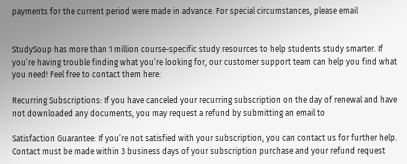payments for the current period were made in advance. For special circumstances, please email


StudySoup has more than 1 million course-specific study resources to help students study smarter. If you’re having trouble finding what you’re looking for, our customer support team can help you find what you need! Feel free to contact them here:

Recurring Subscriptions: If you have canceled your recurring subscription on the day of renewal and have not downloaded any documents, you may request a refund by submitting an email to

Satisfaction Guarantee: If you’re not satisfied with your subscription, you can contact us for further help. Contact must be made within 3 business days of your subscription purchase and your refund request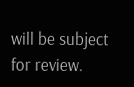will be subject for review.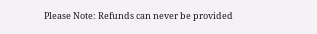Please Note: Refunds can never be provided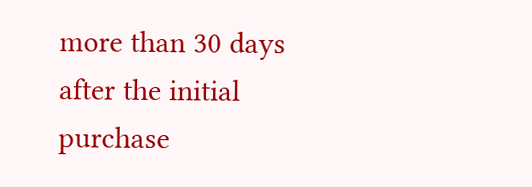more than 30 days after the initial purchase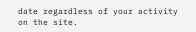date regardless of your activity on the site.